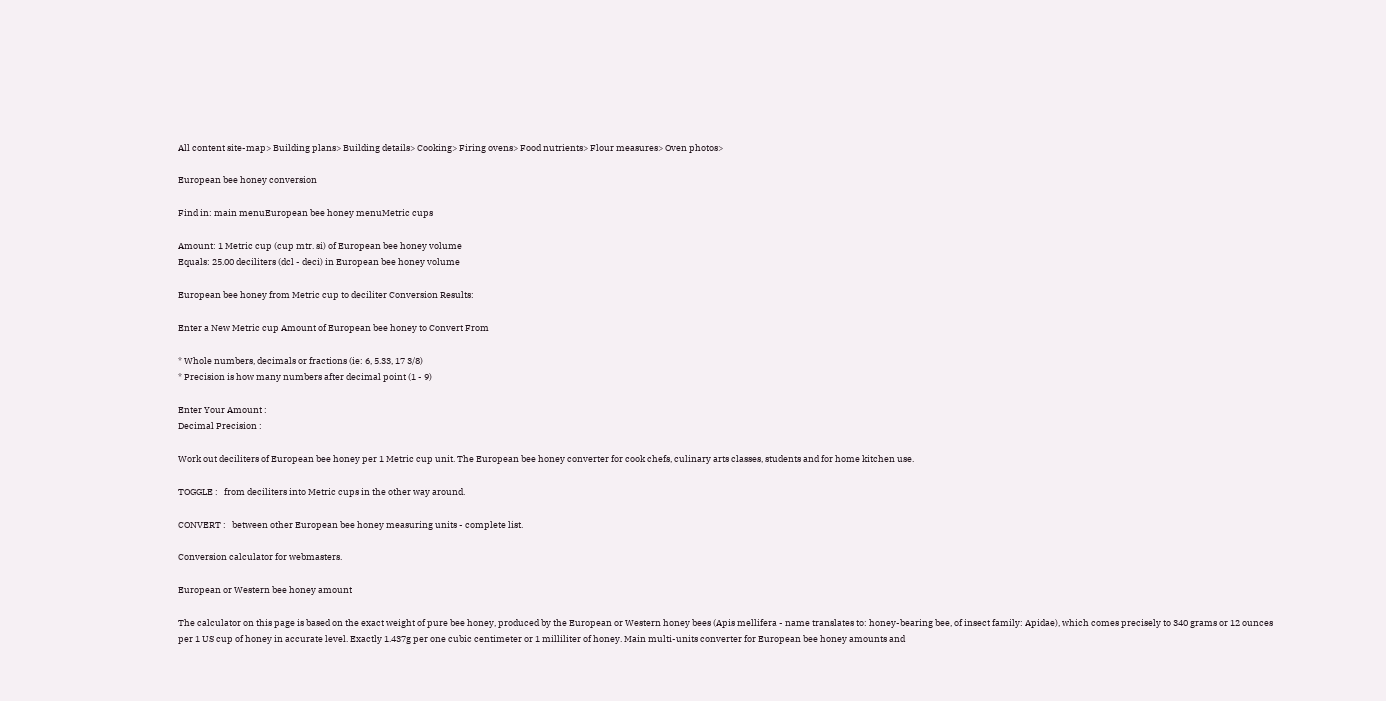All content site-map> Building plans> Building details> Cooking> Firing ovens> Food nutrients> Flour measures> Oven photos>

European bee honey conversion

Find in: main menuEuropean bee honey menuMetric cups

Amount: 1 Metric cup (cup mtr. si) of European bee honey volume
Equals: 25.00 deciliters (dcl - deci) in European bee honey volume

European bee honey from Metric cup to deciliter Conversion Results:

Enter a New Metric cup Amount of European bee honey to Convert From

* Whole numbers, decimals or fractions (ie: 6, 5.33, 17 3/8)
* Precision is how many numbers after decimal point (1 - 9)

Enter Your Amount :
Decimal Precision :

Work out deciliters of European bee honey per 1 Metric cup unit. The European bee honey converter for cook chefs, culinary arts classes, students and for home kitchen use.

TOGGLE :   from deciliters into Metric cups in the other way around.

CONVERT :   between other European bee honey measuring units - complete list.

Conversion calculator for webmasters.

European or Western bee honey amount

The calculator on this page is based on the exact weight of pure bee honey, produced by the European or Western honey bees (Apis mellifera - name translates to: honey-bearing bee, of insect family: Apidae), which comes precisely to 340 grams or 12 ounces per 1 US cup of honey in accurate level. Exactly 1.437g per one cubic centimeter or 1 milliliter of honey. Main multi-units converter for European bee honey amounts and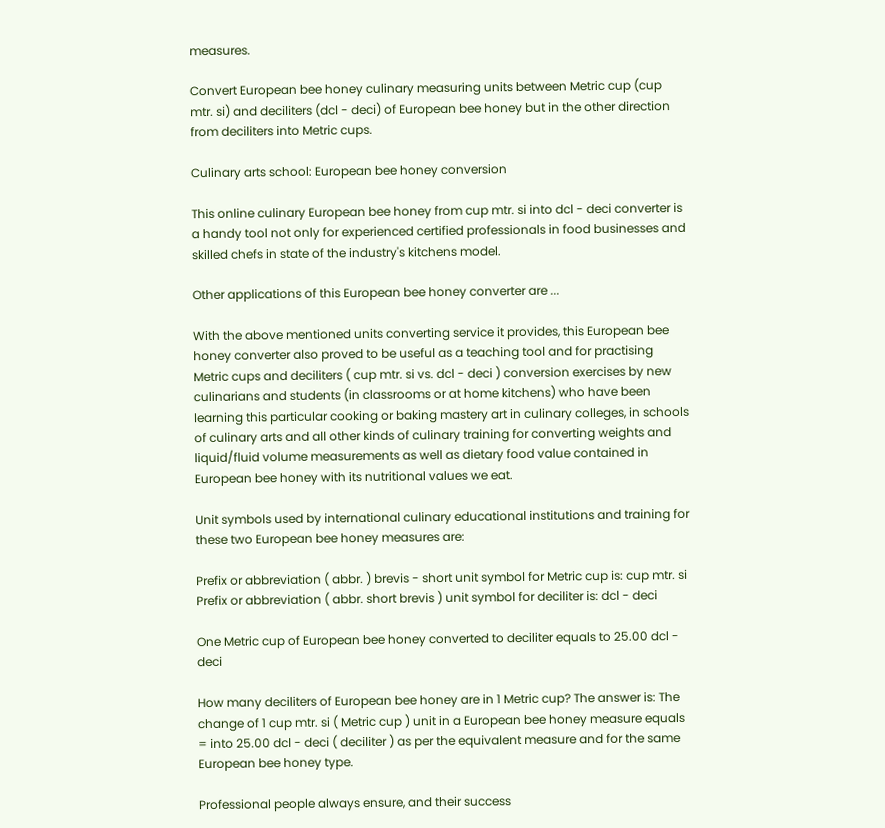measures.

Convert European bee honey culinary measuring units between Metric cup (cup mtr. si) and deciliters (dcl - deci) of European bee honey but in the other direction from deciliters into Metric cups.

Culinary arts school: European bee honey conversion

This online culinary European bee honey from cup mtr. si into dcl - deci converter is a handy tool not only for experienced certified professionals in food businesses and skilled chefs in state of the industry's kitchens model.

Other applications of this European bee honey converter are ...

With the above mentioned units converting service it provides, this European bee honey converter also proved to be useful as a teaching tool and for practising Metric cups and deciliters ( cup mtr. si vs. dcl - deci ) conversion exercises by new culinarians and students (in classrooms or at home kitchens) who have been learning this particular cooking or baking mastery art in culinary colleges, in schools of culinary arts and all other kinds of culinary training for converting weights and liquid/fluid volume measurements as well as dietary food value contained in European bee honey with its nutritional values we eat.

Unit symbols used by international culinary educational institutions and training for these two European bee honey measures are:

Prefix or abbreviation ( abbr. ) brevis - short unit symbol for Metric cup is: cup mtr. si
Prefix or abbreviation ( abbr. short brevis ) unit symbol for deciliter is: dcl - deci

One Metric cup of European bee honey converted to deciliter equals to 25.00 dcl - deci

How many deciliters of European bee honey are in 1 Metric cup? The answer is: The change of 1 cup mtr. si ( Metric cup ) unit in a European bee honey measure equals = into 25.00 dcl - deci ( deciliter ) as per the equivalent measure and for the same European bee honey type.

Professional people always ensure, and their success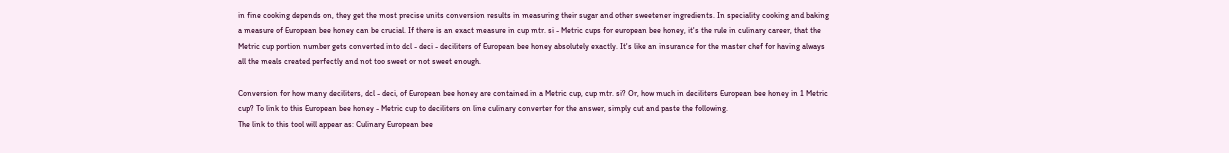in fine cooking depends on, they get the most precise units conversion results in measuring their sugar and other sweetener ingredients. In speciality cooking and baking a measure of European bee honey can be crucial. If there is an exact measure in cup mtr. si - Metric cups for european bee honey, it's the rule in culinary career, that the Metric cup portion number gets converted into dcl - deci - deciliters of European bee honey absolutely exactly. It's like an insurance for the master chef for having always all the meals created perfectly and not too sweet or not sweet enough.

Conversion for how many deciliters, dcl - deci, of European bee honey are contained in a Metric cup, cup mtr. si? Or, how much in deciliters European bee honey in 1 Metric cup? To link to this European bee honey - Metric cup to deciliters on line culinary converter for the answer, simply cut and paste the following.
The link to this tool will appear as: Culinary European bee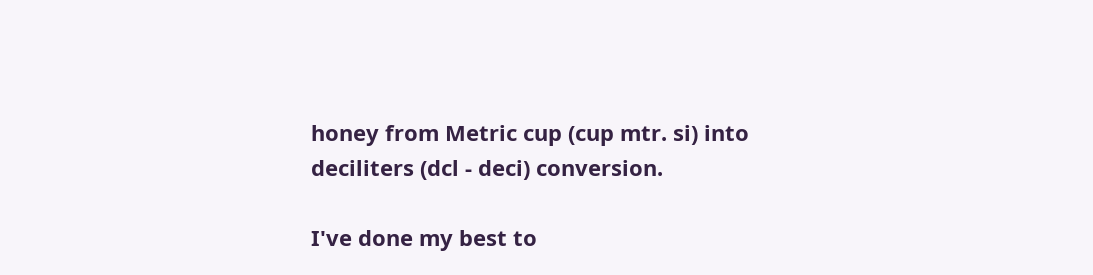honey from Metric cup (cup mtr. si) into deciliters (dcl - deci) conversion.

I've done my best to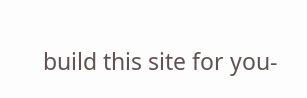build this site for you-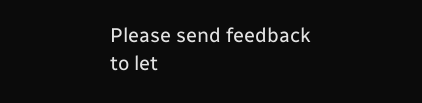Please send feedback to let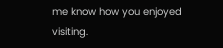me know how you enjoyed visiting.